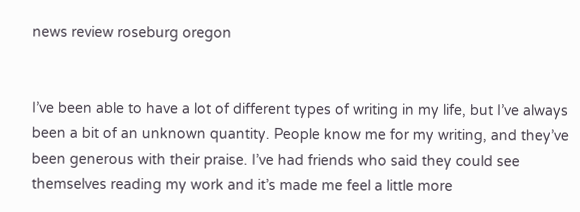news review roseburg oregon


I’ve been able to have a lot of different types of writing in my life, but I’ve always been a bit of an unknown quantity. People know me for my writing, and they’ve been generous with their praise. I’ve had friends who said they could see themselves reading my work and it’s made me feel a little more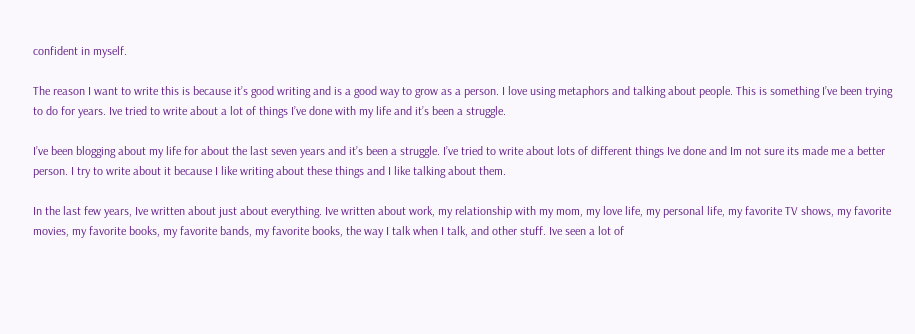confident in myself.

The reason I want to write this is because it’s good writing and is a good way to grow as a person. I love using metaphors and talking about people. This is something I’ve been trying to do for years. Ive tried to write about a lot of things I’ve done with my life and it’s been a struggle.

I’ve been blogging about my life for about the last seven years and it’s been a struggle. I’ve tried to write about lots of different things Ive done and Im not sure its made me a better person. I try to write about it because I like writing about these things and I like talking about them.

In the last few years, Ive written about just about everything. Ive written about work, my relationship with my mom, my love life, my personal life, my favorite TV shows, my favorite movies, my favorite books, my favorite bands, my favorite books, the way I talk when I talk, and other stuff. Ive seen a lot of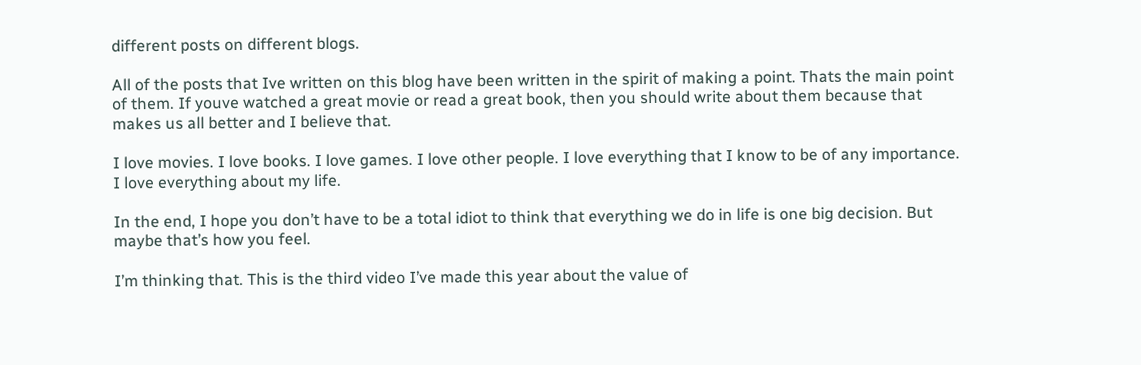different posts on different blogs.

All of the posts that Ive written on this blog have been written in the spirit of making a point. Thats the main point of them. If youve watched a great movie or read a great book, then you should write about them because that makes us all better and I believe that.

I love movies. I love books. I love games. I love other people. I love everything that I know to be of any importance. I love everything about my life.

In the end, I hope you don’t have to be a total idiot to think that everything we do in life is one big decision. But maybe that’s how you feel.

I’m thinking that. This is the third video I’ve made this year about the value of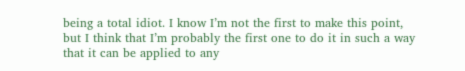being a total idiot. I know I’m not the first to make this point, but I think that I’m probably the first one to do it in such a way that it can be applied to any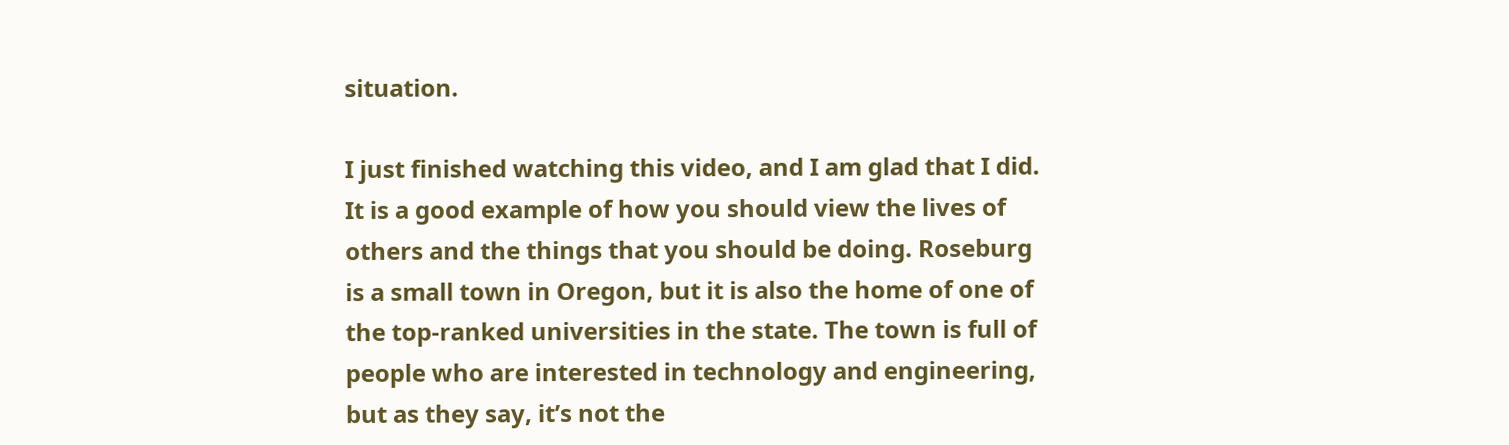situation.

I just finished watching this video, and I am glad that I did. It is a good example of how you should view the lives of others and the things that you should be doing. Roseburg is a small town in Oregon, but it is also the home of one of the top-ranked universities in the state. The town is full of people who are interested in technology and engineering, but as they say, it’s not the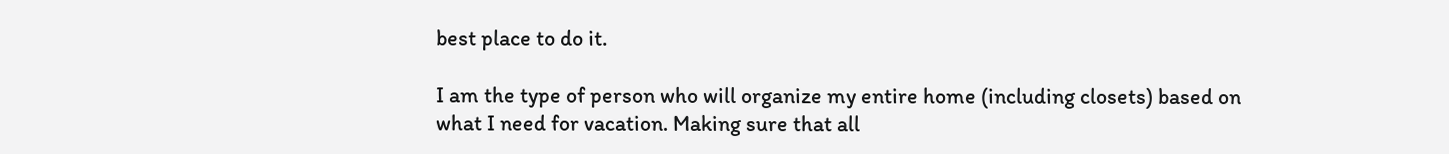best place to do it.

I am the type of person who will organize my entire home (including closets) based on what I need for vacation. Making sure that all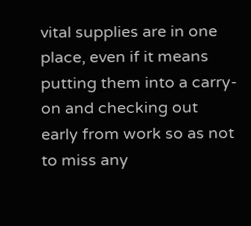vital supplies are in one place, even if it means putting them into a carry-on and checking out early from work so as not to miss any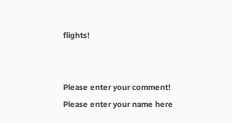flights!


Please enter your comment!
Please enter your name here